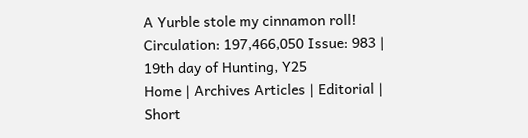A Yurble stole my cinnamon roll! Circulation: 197,466,050 Issue: 983 | 19th day of Hunting, Y25
Home | Archives Articles | Editorial | Short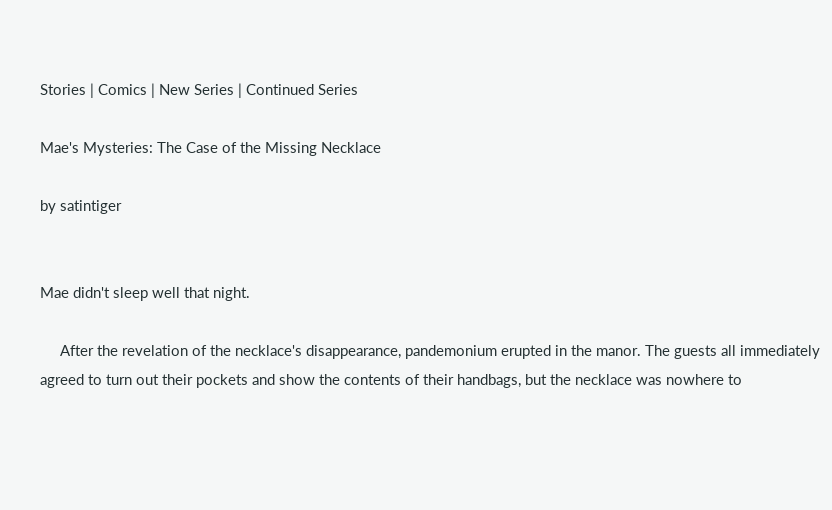Stories | Comics | New Series | Continued Series

Mae's Mysteries: The Case of the Missing Necklace

by satintiger


Mae didn't sleep well that night.

     After the revelation of the necklace's disappearance, pandemonium erupted in the manor. The guests all immediately agreed to turn out their pockets and show the contents of their handbags, but the necklace was nowhere to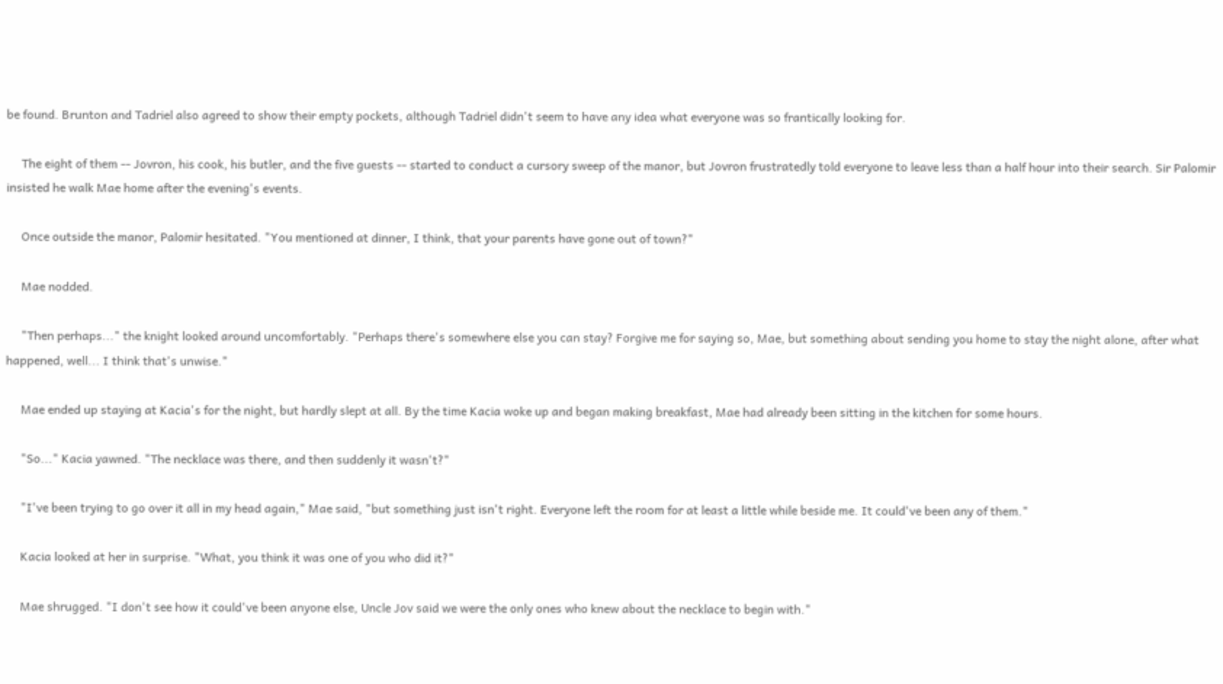be found. Brunton and Tadriel also agreed to show their empty pockets, although Tadriel didn't seem to have any idea what everyone was so frantically looking for.

     The eight of them -- Jovron, his cook, his butler, and the five guests -- started to conduct a cursory sweep of the manor, but Jovron frustratedly told everyone to leave less than a half hour into their search. Sir Palomir insisted he walk Mae home after the evening's events.

     Once outside the manor, Palomir hesitated. "You mentioned at dinner, I think, that your parents have gone out of town?"

     Mae nodded.

     "Then perhaps..." the knight looked around uncomfortably. "Perhaps there's somewhere else you can stay? Forgive me for saying so, Mae, but something about sending you home to stay the night alone, after what happened, well... I think that's unwise."

     Mae ended up staying at Kacia's for the night, but hardly slept at all. By the time Kacia woke up and began making breakfast, Mae had already been sitting in the kitchen for some hours.

     "So..." Kacia yawned. "The necklace was there, and then suddenly it wasn't?"

     "I've been trying to go over it all in my head again," Mae said, "but something just isn't right. Everyone left the room for at least a little while beside me. It could've been any of them."

     Kacia looked at her in surprise. "What, you think it was one of you who did it?"

     Mae shrugged. "I don't see how it could've been anyone else, Uncle Jov said we were the only ones who knew about the necklace to begin with."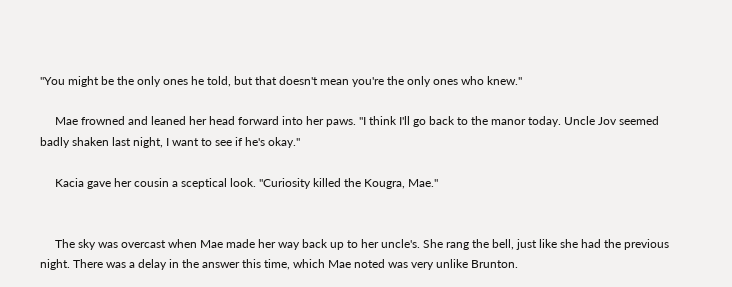"You might be the only ones he told, but that doesn't mean you're the only ones who knew."

     Mae frowned and leaned her head forward into her paws. "I think I'll go back to the manor today. Uncle Jov seemed badly shaken last night, I want to see if he's okay."

     Kacia gave her cousin a sceptical look. "Curiosity killed the Kougra, Mae."


     The sky was overcast when Mae made her way back up to her uncle's. She rang the bell, just like she had the previous night. There was a delay in the answer this time, which Mae noted was very unlike Brunton.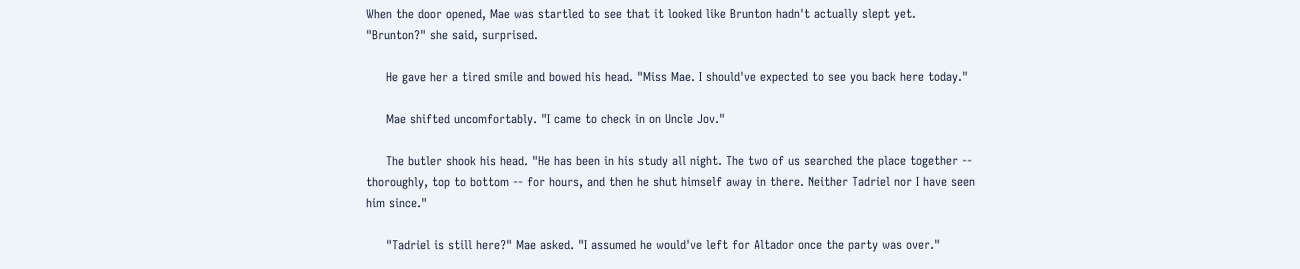When the door opened, Mae was startled to see that it looked like Brunton hadn't actually slept yet. "Brunton?" she said, surprised.

     He gave her a tired smile and bowed his head. "Miss Mae. I should've expected to see you back here today."

     Mae shifted uncomfortably. "I came to check in on Uncle Jov."

     The butler shook his head. "He has been in his study all night. The two of us searched the place together -- thoroughly, top to bottom -- for hours, and then he shut himself away in there. Neither Tadriel nor I have seen him since."

     "Tadriel is still here?" Mae asked. "I assumed he would've left for Altador once the party was over."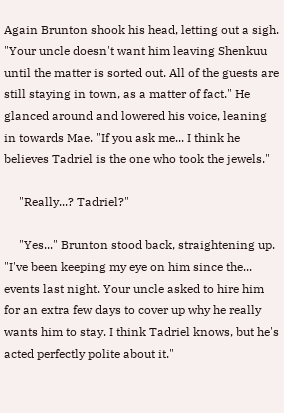Again Brunton shook his head, letting out a sigh. "Your uncle doesn't want him leaving Shenkuu until the matter is sorted out. All of the guests are still staying in town, as a matter of fact." He glanced around and lowered his voice, leaning in towards Mae. "If you ask me... I think he believes Tadriel is the one who took the jewels."

     "Really...? Tadriel?"

     "Yes..." Brunton stood back, straightening up. "I've been keeping my eye on him since the... events last night. Your uncle asked to hire him for an extra few days to cover up why he really wants him to stay. I think Tadriel knows, but he's acted perfectly polite about it."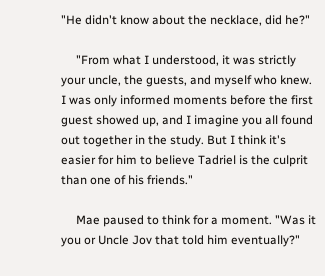"He didn't know about the necklace, did he?"

     "From what I understood, it was strictly your uncle, the guests, and myself who knew. I was only informed moments before the first guest showed up, and I imagine you all found out together in the study. But I think it's easier for him to believe Tadriel is the culprit than one of his friends."

     Mae paused to think for a moment. "Was it you or Uncle Jov that told him eventually?"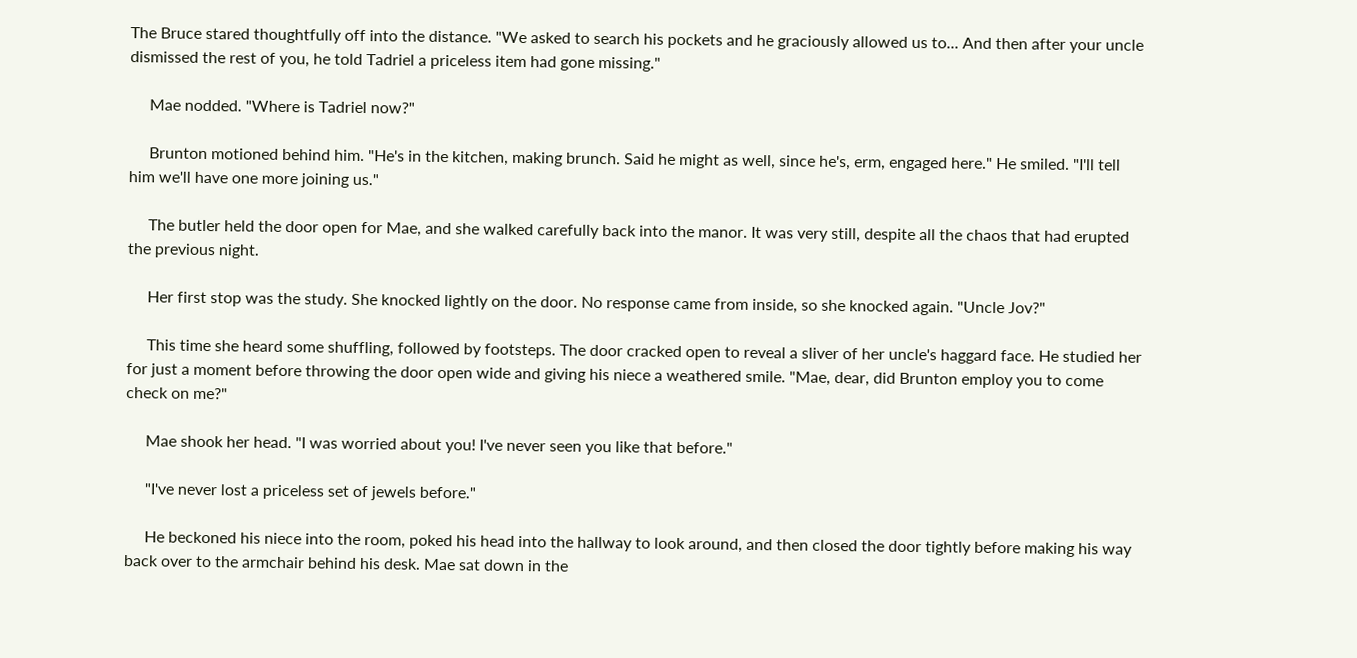The Bruce stared thoughtfully off into the distance. "We asked to search his pockets and he graciously allowed us to... And then after your uncle dismissed the rest of you, he told Tadriel a priceless item had gone missing."

     Mae nodded. "Where is Tadriel now?"

     Brunton motioned behind him. "He's in the kitchen, making brunch. Said he might as well, since he's, erm, engaged here." He smiled. "I'll tell him we'll have one more joining us."

     The butler held the door open for Mae, and she walked carefully back into the manor. It was very still, despite all the chaos that had erupted the previous night.

     Her first stop was the study. She knocked lightly on the door. No response came from inside, so she knocked again. "Uncle Jov?"

     This time she heard some shuffling, followed by footsteps. The door cracked open to reveal a sliver of her uncle's haggard face. He studied her for just a moment before throwing the door open wide and giving his niece a weathered smile. "Mae, dear, did Brunton employ you to come check on me?"

     Mae shook her head. "I was worried about you! I've never seen you like that before."

     "I've never lost a priceless set of jewels before."

     He beckoned his niece into the room, poked his head into the hallway to look around, and then closed the door tightly before making his way back over to the armchair behind his desk. Mae sat down in the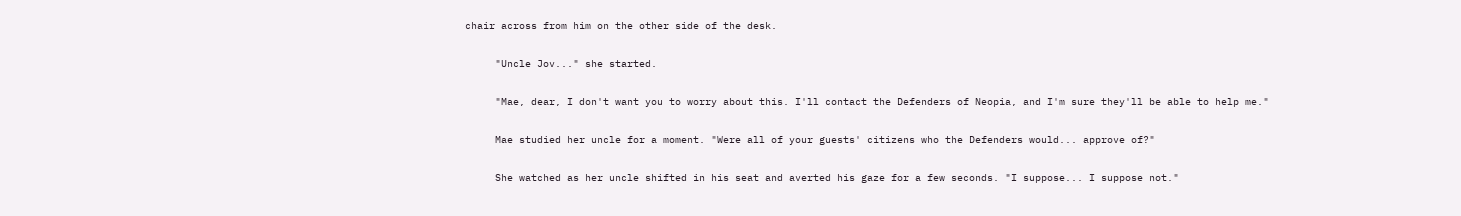chair across from him on the other side of the desk.

     "Uncle Jov..." she started.

     "Mae, dear, I don't want you to worry about this. I'll contact the Defenders of Neopia, and I'm sure they'll be able to help me."

     Mae studied her uncle for a moment. "Were all of your guests' citizens who the Defenders would... approve of?"

     She watched as her uncle shifted in his seat and averted his gaze for a few seconds. "I suppose... I suppose not."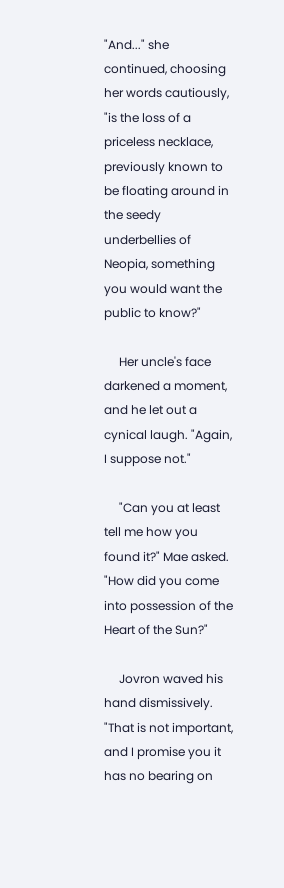"And..." she continued, choosing her words cautiously, "is the loss of a priceless necklace, previously known to be floating around in the seedy underbellies of Neopia, something you would want the public to know?"

     Her uncle's face darkened a moment, and he let out a cynical laugh. "Again, I suppose not."

     "Can you at least tell me how you found it?" Mae asked. "How did you come into possession of the Heart of the Sun?"

     Jovron waved his hand dismissively. "That is not important, and I promise you it has no bearing on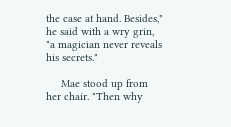the case at hand. Besides," he said with a wry grin, "a magician never reveals his secrets."

     Mae stood up from her chair. "Then why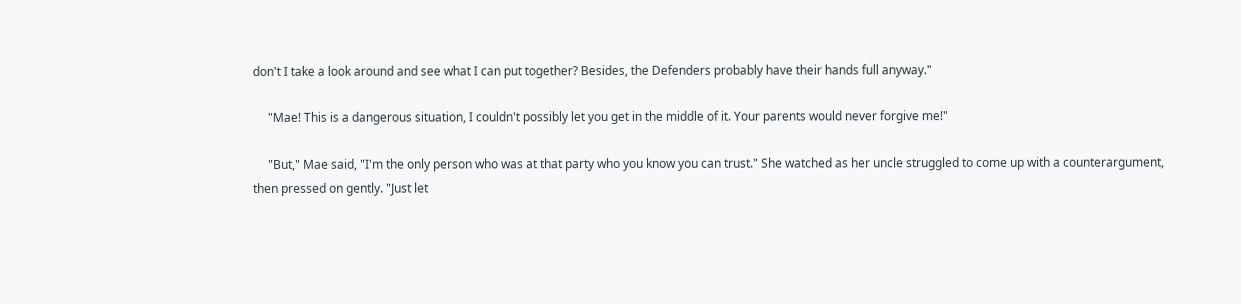don't I take a look around and see what I can put together? Besides, the Defenders probably have their hands full anyway."

     "Mae! This is a dangerous situation, I couldn't possibly let you get in the middle of it. Your parents would never forgive me!"

     "But," Mae said, "I'm the only person who was at that party who you know you can trust." She watched as her uncle struggled to come up with a counterargument, then pressed on gently. "Just let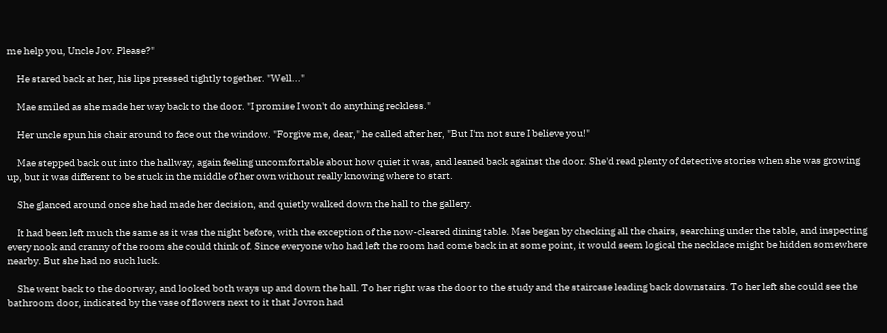me help you, Uncle Jov. Please?"

     He stared back at her, his lips pressed tightly together. "Well..."

     Mae smiled as she made her way back to the door. "I promise I won't do anything reckless."

     Her uncle spun his chair around to face out the window. "Forgive me, dear," he called after her, "But I'm not sure I believe you!"

     Mae stepped back out into the hallway, again feeling uncomfortable about how quiet it was, and leaned back against the door. She'd read plenty of detective stories when she was growing up, but it was different to be stuck in the middle of her own without really knowing where to start.

     She glanced around once she had made her decision, and quietly walked down the hall to the gallery.

     It had been left much the same as it was the night before, with the exception of the now-cleared dining table. Mae began by checking all the chairs, searching under the table, and inspecting every nook and cranny of the room she could think of. Since everyone who had left the room had come back in at some point, it would seem logical the necklace might be hidden somewhere nearby. But she had no such luck.

     She went back to the doorway, and looked both ways up and down the hall. To her right was the door to the study and the staircase leading back downstairs. To her left she could see the bathroom door, indicated by the vase of flowers next to it that Jovron had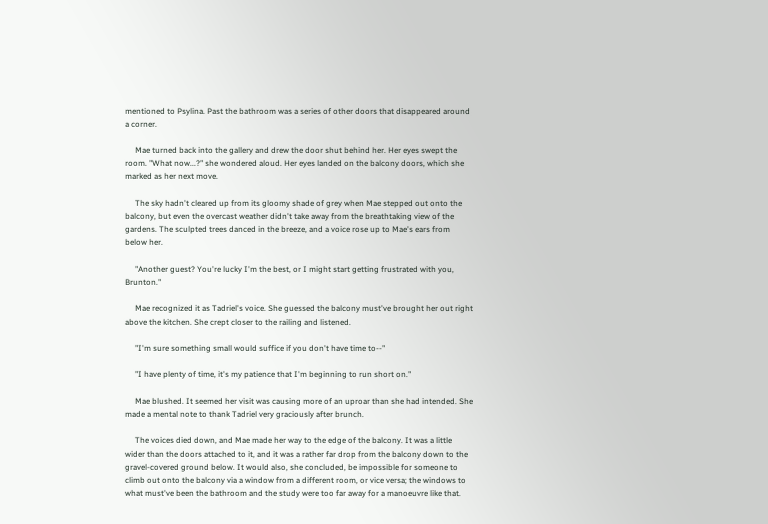mentioned to Psylina. Past the bathroom was a series of other doors that disappeared around a corner.

     Mae turned back into the gallery and drew the door shut behind her. Her eyes swept the room. "What now...?" she wondered aloud. Her eyes landed on the balcony doors, which she marked as her next move.

     The sky hadn't cleared up from its gloomy shade of grey when Mae stepped out onto the balcony, but even the overcast weather didn't take away from the breathtaking view of the gardens. The sculpted trees danced in the breeze, and a voice rose up to Mae's ears from below her.

     "Another guest? You're lucky I'm the best, or I might start getting frustrated with you, Brunton."

     Mae recognized it as Tadriel's voice. She guessed the balcony must've brought her out right above the kitchen. She crept closer to the railing and listened.

     "I'm sure something small would suffice if you don't have time to--"

     "I have plenty of time, it's my patience that I'm beginning to run short on."

     Mae blushed. It seemed her visit was causing more of an uproar than she had intended. She made a mental note to thank Tadriel very graciously after brunch.

     The voices died down, and Mae made her way to the edge of the balcony. It was a little wider than the doors attached to it, and it was a rather far drop from the balcony down to the gravel-covered ground below. It would also, she concluded, be impossible for someone to climb out onto the balcony via a window from a different room, or vice versa; the windows to what must've been the bathroom and the study were too far away for a manoeuvre like that.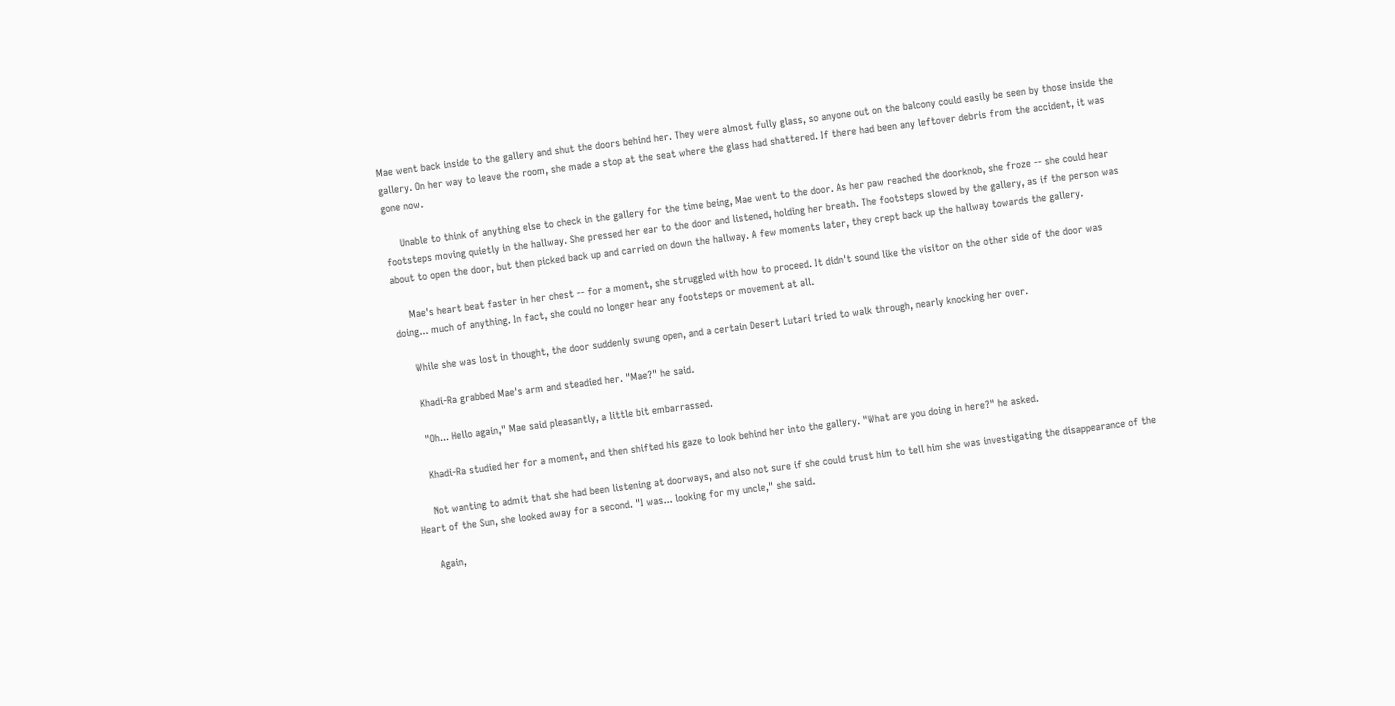Mae went back inside to the gallery and shut the doors behind her. They were almost fully glass, so anyone out on the balcony could easily be seen by those inside the gallery. On her way to leave the room, she made a stop at the seat where the glass had shattered. If there had been any leftover debris from the accident, it was gone now.

     Unable to think of anything else to check in the gallery for the time being, Mae went to the door. As her paw reached the doorknob, she froze -- she could hear footsteps moving quietly in the hallway. She pressed her ear to the door and listened, holding her breath. The footsteps slowed by the gallery, as if the person was about to open the door, but then picked back up and carried on down the hallway. A few moments later, they crept back up the hallway towards the gallery.

     Mae's heart beat faster in her chest -- for a moment, she struggled with how to proceed. It didn't sound like the visitor on the other side of the door was doing... much of anything. In fact, she could no longer hear any footsteps or movement at all.

     While she was lost in thought, the door suddenly swung open, and a certain Desert Lutari tried to walk through, nearly knocking her over.

     Khadi-Ra grabbed Mae's arm and steadied her. "Mae?" he said.

     "Oh... Hello again," Mae said pleasantly, a little bit embarrassed.

     Khadi-Ra studied her for a moment, and then shifted his gaze to look behind her into the gallery. "What are you doing in here?" he asked.

     Not wanting to admit that she had been listening at doorways, and also not sure if she could trust him to tell him she was investigating the disappearance of the Heart of the Sun, she looked away for a second. "I was... looking for my uncle," she said.

     Again,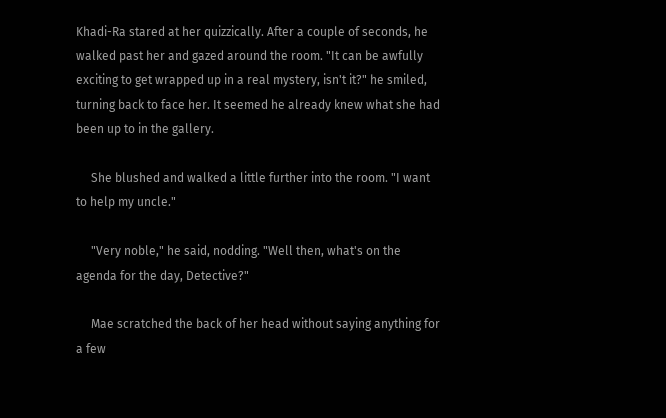Khadi-Ra stared at her quizzically. After a couple of seconds, he walked past her and gazed around the room. "It can be awfully exciting to get wrapped up in a real mystery, isn't it?" he smiled, turning back to face her. It seemed he already knew what she had been up to in the gallery.

     She blushed and walked a little further into the room. "I want to help my uncle."

     "Very noble," he said, nodding. "Well then, what's on the agenda for the day, Detective?"

     Mae scratched the back of her head without saying anything for a few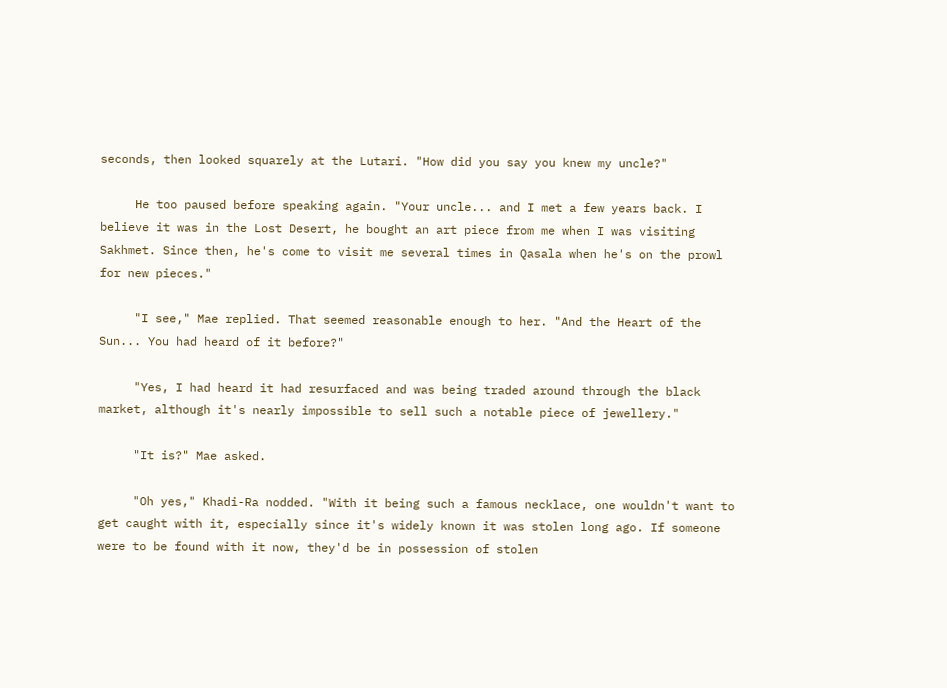seconds, then looked squarely at the Lutari. "How did you say you knew my uncle?"

     He too paused before speaking again. "Your uncle... and I met a few years back. I believe it was in the Lost Desert, he bought an art piece from me when I was visiting Sakhmet. Since then, he's come to visit me several times in Qasala when he's on the prowl for new pieces."

     "I see," Mae replied. That seemed reasonable enough to her. "And the Heart of the Sun... You had heard of it before?"

     "Yes, I had heard it had resurfaced and was being traded around through the black market, although it's nearly impossible to sell such a notable piece of jewellery."

     "It is?" Mae asked.

     "Oh yes," Khadi-Ra nodded. "With it being such a famous necklace, one wouldn't want to get caught with it, especially since it's widely known it was stolen long ago. If someone were to be found with it now, they'd be in possession of stolen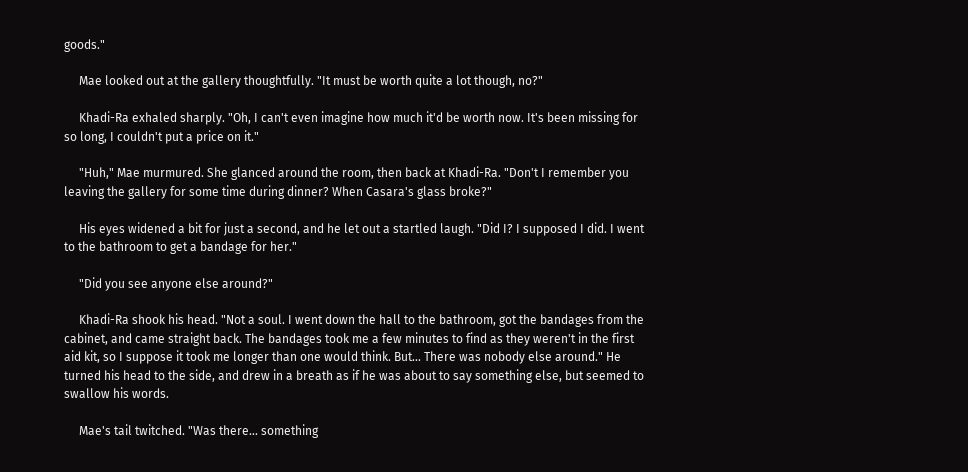goods."

     Mae looked out at the gallery thoughtfully. "It must be worth quite a lot though, no?"

     Khadi-Ra exhaled sharply. "Oh, I can't even imagine how much it'd be worth now. It's been missing for so long, I couldn't put a price on it."

     "Huh," Mae murmured. She glanced around the room, then back at Khadi-Ra. "Don't I remember you leaving the gallery for some time during dinner? When Casara's glass broke?"

     His eyes widened a bit for just a second, and he let out a startled laugh. "Did I? I supposed I did. I went to the bathroom to get a bandage for her."

     "Did you see anyone else around?"

     Khadi-Ra shook his head. "Not a soul. I went down the hall to the bathroom, got the bandages from the cabinet, and came straight back. The bandages took me a few minutes to find as they weren't in the first aid kit, so I suppose it took me longer than one would think. But... There was nobody else around." He turned his head to the side, and drew in a breath as if he was about to say something else, but seemed to swallow his words.

     Mae's tail twitched. "Was there... something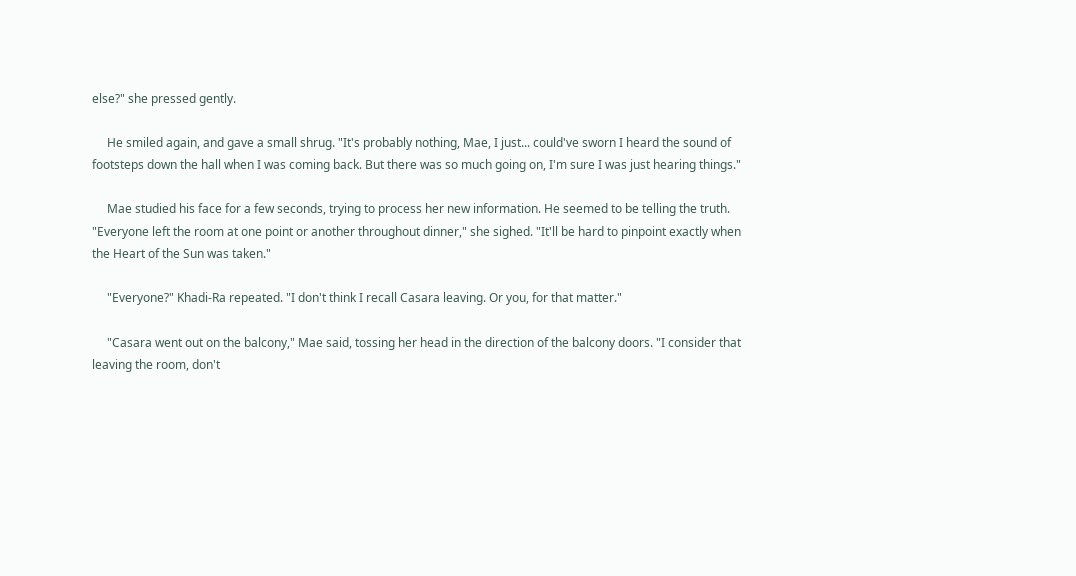else?" she pressed gently.

     He smiled again, and gave a small shrug. "It's probably nothing, Mae, I just... could've sworn I heard the sound of footsteps down the hall when I was coming back. But there was so much going on, I'm sure I was just hearing things."

     Mae studied his face for a few seconds, trying to process her new information. He seemed to be telling the truth. "Everyone left the room at one point or another throughout dinner," she sighed. "It'll be hard to pinpoint exactly when the Heart of the Sun was taken."

     "Everyone?" Khadi-Ra repeated. "I don't think I recall Casara leaving. Or you, for that matter."

     "Casara went out on the balcony," Mae said, tossing her head in the direction of the balcony doors. "I consider that leaving the room, don't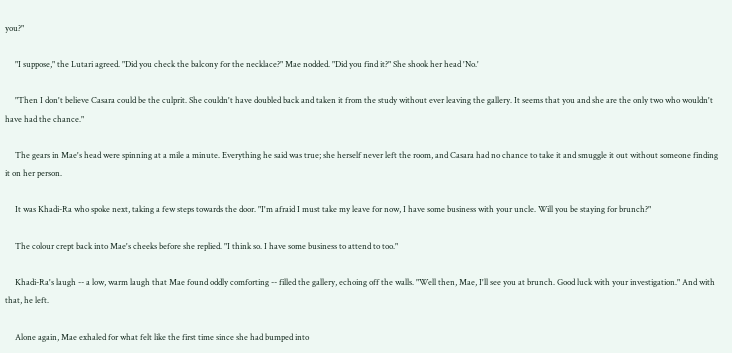you?"

     "I suppose," the Lutari agreed. "Did you check the balcony for the necklace?" Mae nodded. "Did you find it?" She shook her head 'No.'

     "Then I don't believe Casara could be the culprit. She couldn't have doubled back and taken it from the study without ever leaving the gallery. It seems that you and she are the only two who wouldn't have had the chance."

     The gears in Mae's head were spinning at a mile a minute. Everything he said was true; she herself never left the room, and Casara had no chance to take it and smuggle it out without someone finding it on her person.

     It was Khadi-Ra who spoke next, taking a few steps towards the door. "I'm afraid I must take my leave for now, I have some business with your uncle. Will you be staying for brunch?"

     The colour crept back into Mae's cheeks before she replied. "I think so. I have some business to attend to too."

     Khadi-Ra's laugh -- a low, warm laugh that Mae found oddly comforting -- filled the gallery, echoing off the walls. "Well then, Mae, I'll see you at brunch. Good luck with your investigation." And with that, he left.

     Alone again, Mae exhaled for what felt like the first time since she had bumped into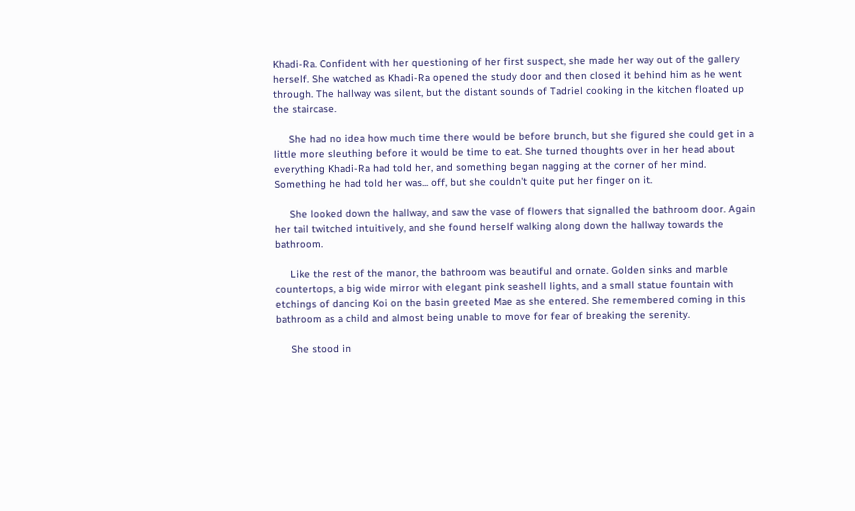Khadi-Ra. Confident with her questioning of her first suspect, she made her way out of the gallery herself. She watched as Khadi-Ra opened the study door and then closed it behind him as he went through. The hallway was silent, but the distant sounds of Tadriel cooking in the kitchen floated up the staircase.

     She had no idea how much time there would be before brunch, but she figured she could get in a little more sleuthing before it would be time to eat. She turned thoughts over in her head about everything Khadi-Ra had told her, and something began nagging at the corner of her mind. Something he had told her was... off, but she couldn't quite put her finger on it.

     She looked down the hallway, and saw the vase of flowers that signalled the bathroom door. Again her tail twitched intuitively, and she found herself walking along down the hallway towards the bathroom.

     Like the rest of the manor, the bathroom was beautiful and ornate. Golden sinks and marble countertops, a big wide mirror with elegant pink seashell lights, and a small statue fountain with etchings of dancing Koi on the basin greeted Mae as she entered. She remembered coming in this bathroom as a child and almost being unable to move for fear of breaking the serenity.

     She stood in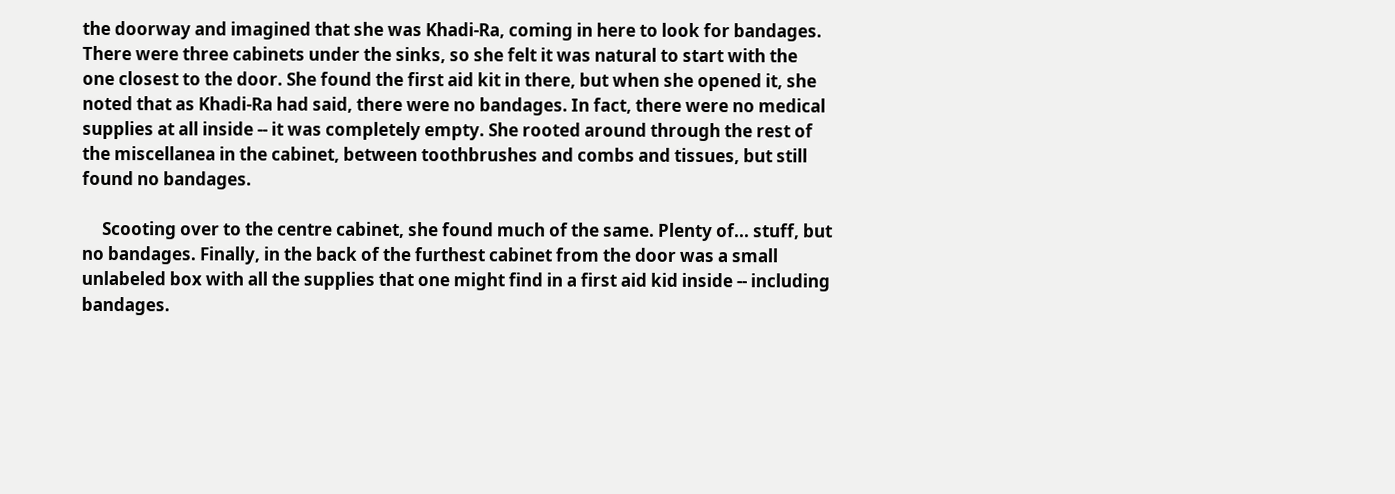the doorway and imagined that she was Khadi-Ra, coming in here to look for bandages. There were three cabinets under the sinks, so she felt it was natural to start with the one closest to the door. She found the first aid kit in there, but when she opened it, she noted that as Khadi-Ra had said, there were no bandages. In fact, there were no medical supplies at all inside -- it was completely empty. She rooted around through the rest of the miscellanea in the cabinet, between toothbrushes and combs and tissues, but still found no bandages.

     Scooting over to the centre cabinet, she found much of the same. Plenty of... stuff, but no bandages. Finally, in the back of the furthest cabinet from the door was a small unlabeled box with all the supplies that one might find in a first aid kid inside -- including bandages.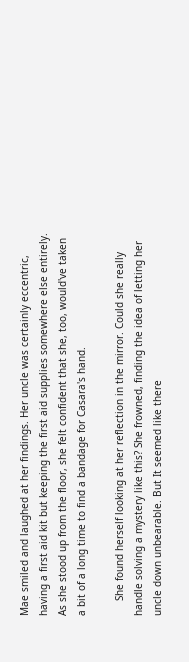Mae smiled and laughed at her findings. Her uncle was certainly eccentric, having a first aid kit but keeping the first aid supplies somewhere else entirely. As she stood up from the floor, she felt confident that she, too, would've taken a bit of a long time to find a bandage for Casara's hand.

     She found herself looking at her reflection in the mirror. Could she really handle solving a mystery like this? She frowned, finding the idea of letting her uncle down unbearable. But It seemed like there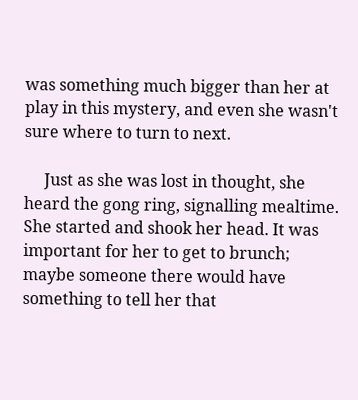was something much bigger than her at play in this mystery, and even she wasn't sure where to turn to next.

     Just as she was lost in thought, she heard the gong ring, signalling mealtime. She started and shook her head. It was important for her to get to brunch; maybe someone there would have something to tell her that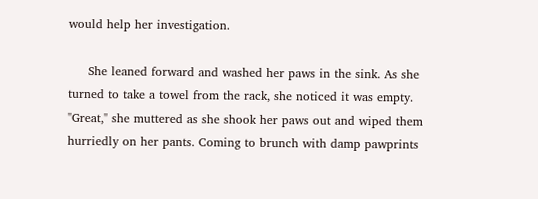would help her investigation.

     She leaned forward and washed her paws in the sink. As she turned to take a towel from the rack, she noticed it was empty. "Great," she muttered as she shook her paws out and wiped them hurriedly on her pants. Coming to brunch with damp pawprints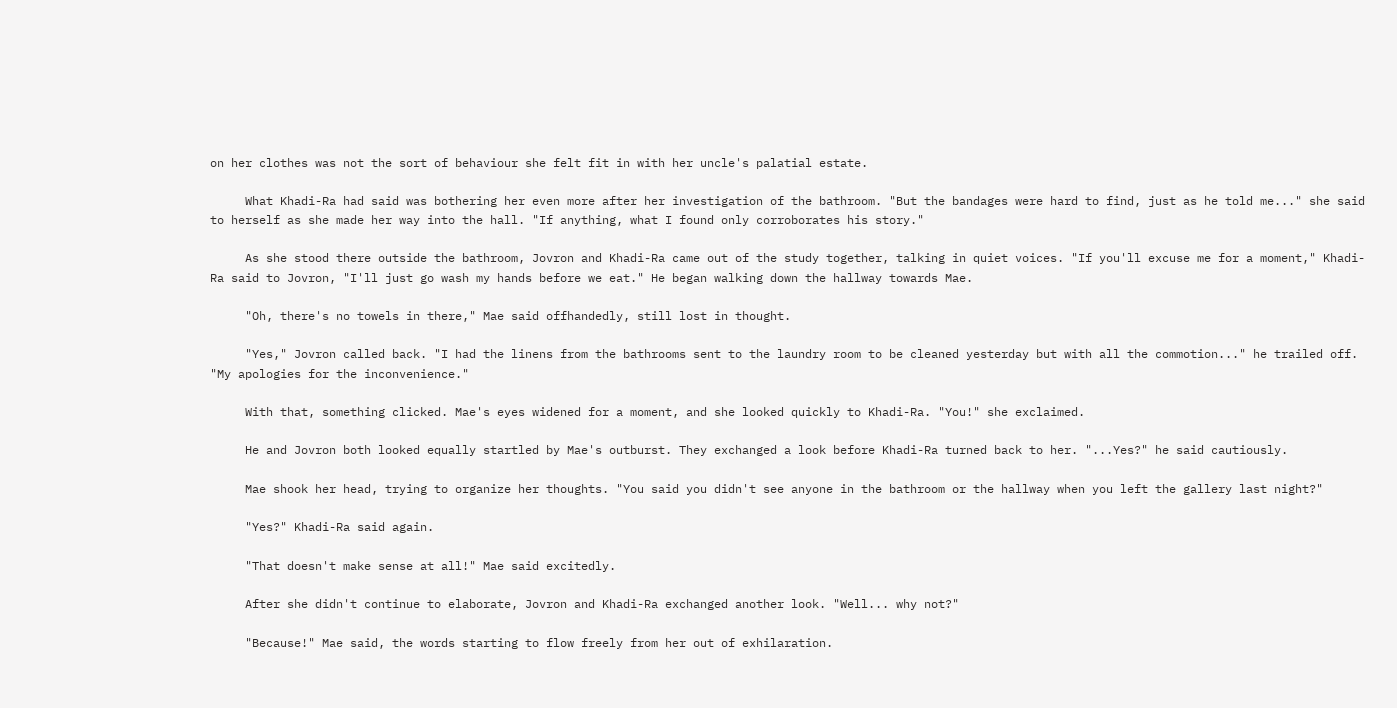on her clothes was not the sort of behaviour she felt fit in with her uncle's palatial estate.

     What Khadi-Ra had said was bothering her even more after her investigation of the bathroom. "But the bandages were hard to find, just as he told me..." she said to herself as she made her way into the hall. "If anything, what I found only corroborates his story."

     As she stood there outside the bathroom, Jovron and Khadi-Ra came out of the study together, talking in quiet voices. "If you'll excuse me for a moment," Khadi-Ra said to Jovron, "I'll just go wash my hands before we eat." He began walking down the hallway towards Mae.

     "Oh, there's no towels in there," Mae said offhandedly, still lost in thought.

     "Yes," Jovron called back. "I had the linens from the bathrooms sent to the laundry room to be cleaned yesterday but with all the commotion..." he trailed off. "My apologies for the inconvenience."

     With that, something clicked. Mae's eyes widened for a moment, and she looked quickly to Khadi-Ra. "You!" she exclaimed.

     He and Jovron both looked equally startled by Mae's outburst. They exchanged a look before Khadi-Ra turned back to her. "...Yes?" he said cautiously.

     Mae shook her head, trying to organize her thoughts. "You said you didn't see anyone in the bathroom or the hallway when you left the gallery last night?"

     "Yes?" Khadi-Ra said again.

     "That doesn't make sense at all!" Mae said excitedly.

     After she didn't continue to elaborate, Jovron and Khadi-Ra exchanged another look. "Well... why not?"

     "Because!" Mae said, the words starting to flow freely from her out of exhilaration.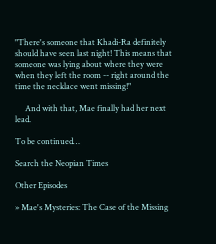"There's someone that Khadi-Ra definitely should have seen last night! This means that someone was lying about where they were when they left the room -- right around the time the necklace went missing!"

     And with that, Mae finally had her next lead.

To be continued…

Search the Neopian Times

Other Episodes

» Mae's Mysteries: The Case of the Missing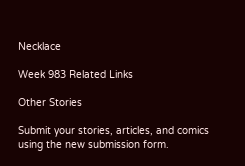Necklace

Week 983 Related Links

Other Stories

Submit your stories, articles, and comics using the new submission form.